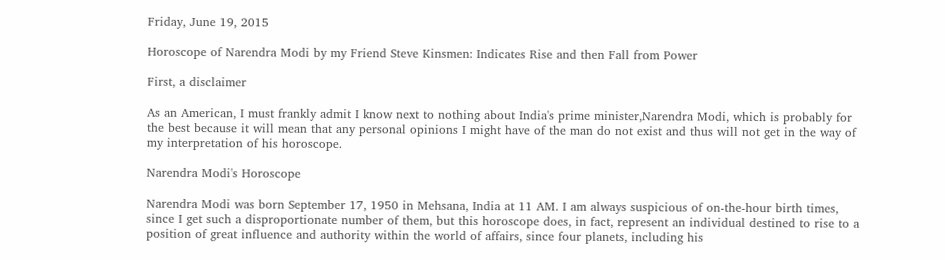Friday, June 19, 2015

Horoscope of Narendra Modi by my Friend Steve Kinsmen: Indicates Rise and then Fall from Power

First, a disclaimer

As an American, I must frankly admit I know next to nothing about India's prime minister,Narendra Modi, which is probably for the best because it will mean that any personal opinions I might have of the man do not exist and thus will not get in the way of my interpretation of his horoscope.

Narendra Modi's Horoscope

Narendra Modi was born September 17, 1950 in Mehsana, India at 11 AM. I am always suspicious of on-the-hour birth times, since I get such a disproportionate number of them, but this horoscope does, in fact, represent an individual destined to rise to a position of great influence and authority within the world of affairs, since four planets, including his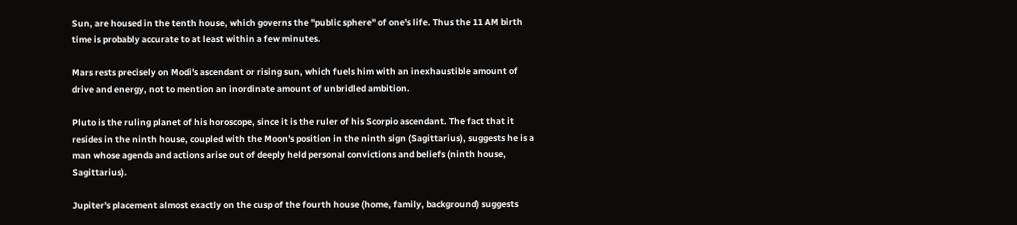Sun, are housed in the tenth house, which governs the "public sphere" of one's life. Thus the 11 AM birth time is probably accurate to at least within a few minutes.

Mars rests precisely on Modi's ascendant or rising sun, which fuels him with an inexhaustible amount of drive and energy, not to mention an inordinate amount of unbridled ambition.

Pluto is the ruling planet of his horoscope, since it is the ruler of his Scorpio ascendant. The fact that it resides in the ninth house, coupled with the Moon's position in the ninth sign (Sagittarius), suggests he is a man whose agenda and actions arise out of deeply held personal convictions and beliefs (ninth house, Sagittarius).

Jupiter's placement almost exactly on the cusp of the fourth house (home, family, background) suggests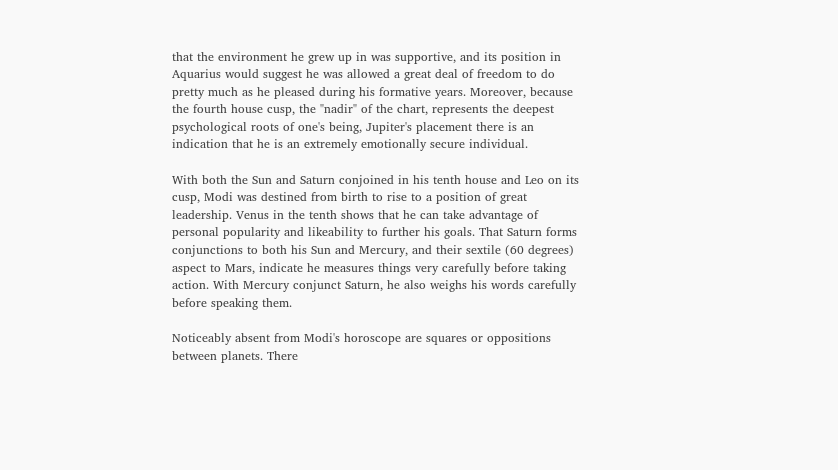that the environment he grew up in was supportive, and its position in Aquarius would suggest he was allowed a great deal of freedom to do pretty much as he pleased during his formative years. Moreover, because the fourth house cusp, the "nadir" of the chart, represents the deepest psychological roots of one's being, Jupiter's placement there is an indication that he is an extremely emotionally secure individual.

With both the Sun and Saturn conjoined in his tenth house and Leo on its cusp, Modi was destined from birth to rise to a position of great leadership. Venus in the tenth shows that he can take advantage of personal popularity and likeability to further his goals. That Saturn forms conjunctions to both his Sun and Mercury, and their sextile (60 degrees) aspect to Mars, indicate he measures things very carefully before taking action. With Mercury conjunct Saturn, he also weighs his words carefully before speaking them.

Noticeably absent from Modi's horoscope are squares or oppositions between planets. There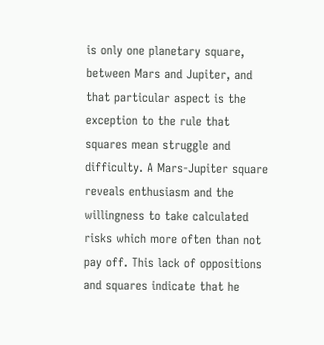is only one planetary square, between Mars and Jupiter, and that particular aspect is the exception to the rule that squares mean struggle and difficulty. A Mars-Jupiter square reveals enthusiasm and the willingness to take calculated risks which more often than not pay off. This lack of oppositions and squares indicate that he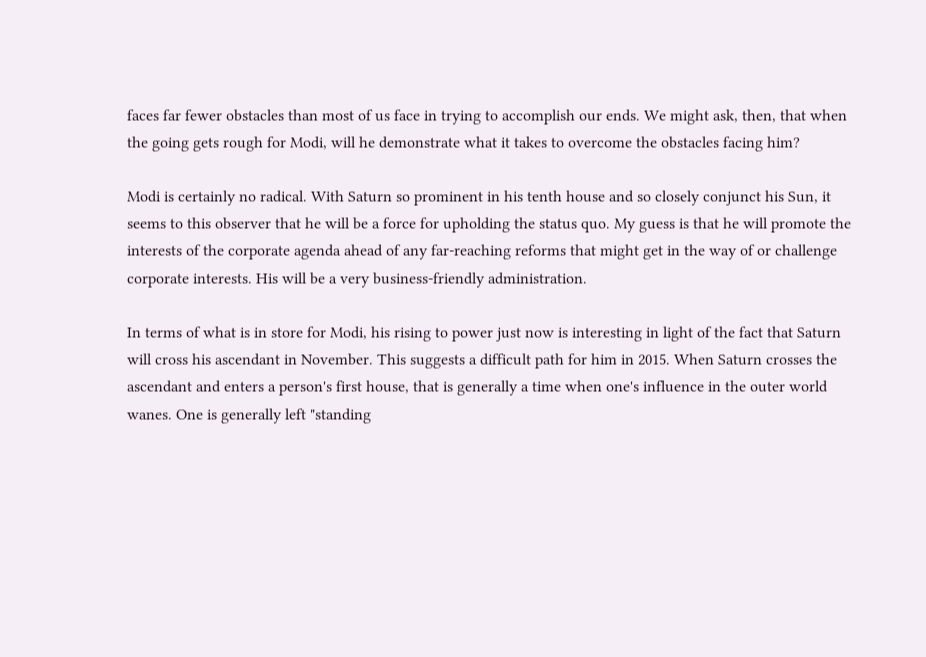faces far fewer obstacles than most of us face in trying to accomplish our ends. We might ask, then, that when the going gets rough for Modi, will he demonstrate what it takes to overcome the obstacles facing him?

Modi is certainly no radical. With Saturn so prominent in his tenth house and so closely conjunct his Sun, it seems to this observer that he will be a force for upholding the status quo. My guess is that he will promote the interests of the corporate agenda ahead of any far-reaching reforms that might get in the way of or challenge corporate interests. His will be a very business-friendly administration.

In terms of what is in store for Modi, his rising to power just now is interesting in light of the fact that Saturn will cross his ascendant in November. This suggests a difficult path for him in 2015. When Saturn crosses the ascendant and enters a person's first house, that is generally a time when one's influence in the outer world wanes. One is generally left "standing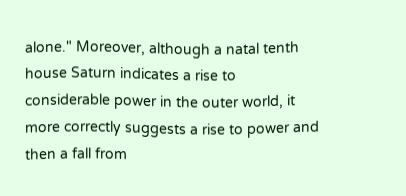alone." Moreover, although a natal tenth house Saturn indicates a rise to considerable power in the outer world, it more correctly suggests a rise to power and then a fall from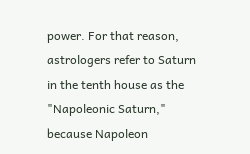power. For that reason, astrologers refer to Saturn in the tenth house as the "Napoleonic Saturn," because Napoleon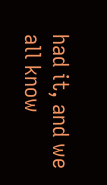had it, and we all know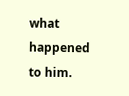what happened to him.